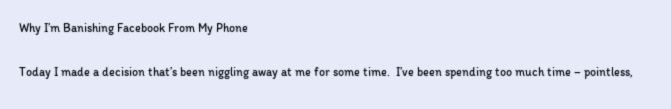Why I’m Banishing Facebook From My Phone

Today I made a decision that’s been niggling away at me for some time.  I’ve been spending too much time – pointless,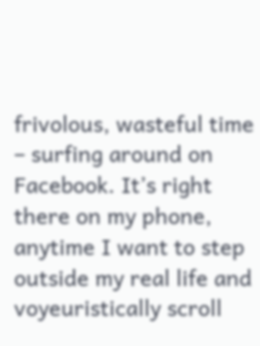frivolous, wasteful time – surfing around on Facebook. It’s right there on my phone, anytime I want to step outside my real life and voyeuristically scroll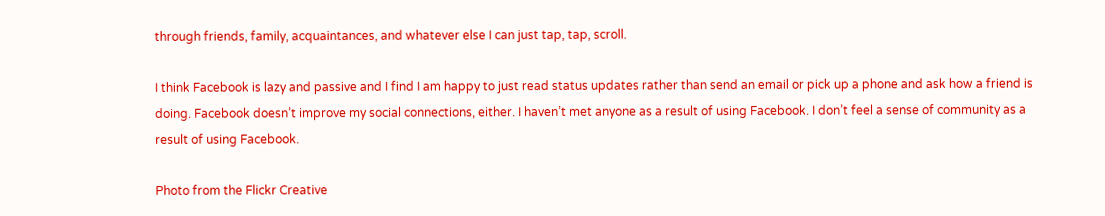through friends, family, acquaintances, and whatever else I can just tap, tap, scroll.

I think Facebook is lazy and passive and I find I am happy to just read status updates rather than send an email or pick up a phone and ask how a friend is doing. Facebook doesn’t improve my social connections, either. I haven’t met anyone as a result of using Facebook. I don’t feel a sense of community as a result of using Facebook.

Photo from the Flickr Creative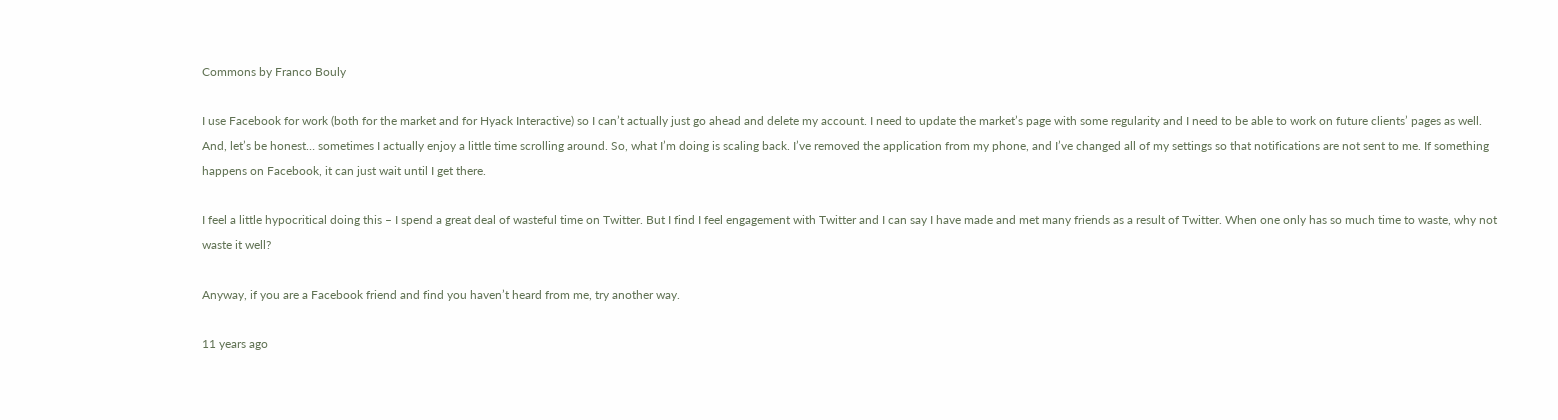Commons by Franco Bouly

I use Facebook for work (both for the market and for Hyack Interactive) so I can’t actually just go ahead and delete my account. I need to update the market’s page with some regularity and I need to be able to work on future clients’ pages as well. And, let’s be honest… sometimes I actually enjoy a little time scrolling around. So, what I’m doing is scaling back. I’ve removed the application from my phone, and I’ve changed all of my settings so that notifications are not sent to me. If something happens on Facebook, it can just wait until I get there.

I feel a little hypocritical doing this – I spend a great deal of wasteful time on Twitter. But I find I feel engagement with Twitter and I can say I have made and met many friends as a result of Twitter. When one only has so much time to waste, why not waste it well?

Anyway, if you are a Facebook friend and find you haven’t heard from me, try another way.

11 years ago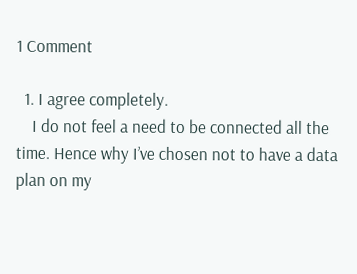1 Comment

  1. I agree completely.
    I do not feel a need to be connected all the time. Hence why I’ve chosen not to have a data plan on my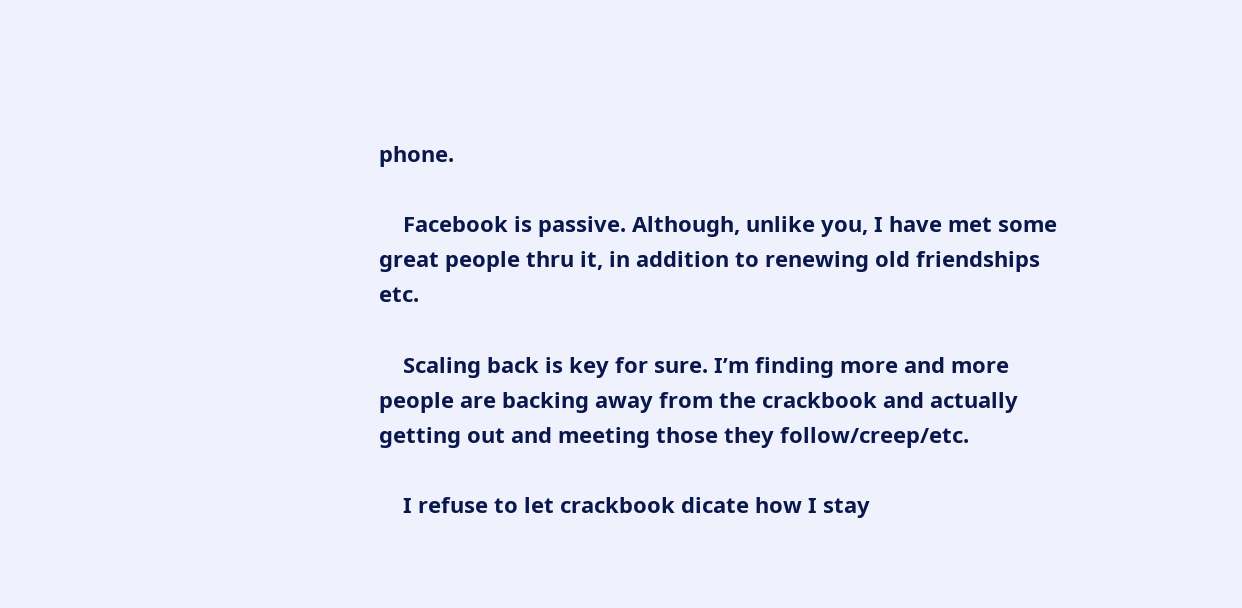phone.

    Facebook is passive. Although, unlike you, I have met some great people thru it, in addition to renewing old friendships etc.

    Scaling back is key for sure. I’m finding more and more people are backing away from the crackbook and actually getting out and meeting those they follow/creep/etc.

    I refuse to let crackbook dicate how I stay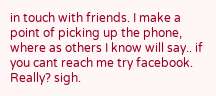in touch with friends. I make a point of picking up the phone, where as others I know will say.. if you cant reach me try facebook. Really? sigh.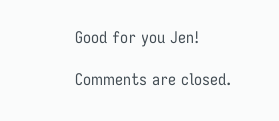Good for you Jen!

Comments are closed.